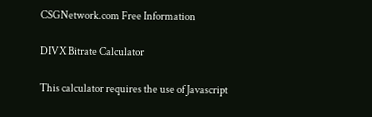CSGNetwork.com Free Information

DIVX Bitrate Calculator

This calculator requires the use of Javascript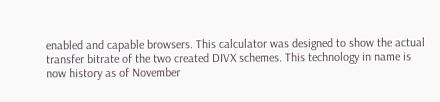enabled and capable browsers. This calculator was designed to show the actual transfer bitrate of the two created DIVX schemes. This technology in name is now history as of November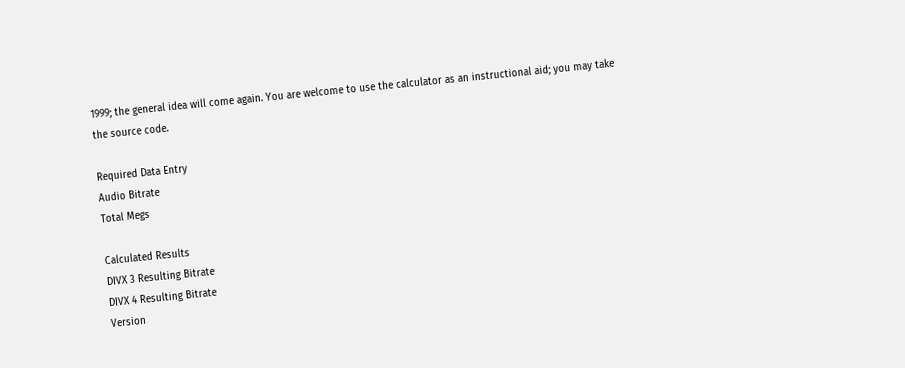1999; the general idea will come again. You are welcome to use the calculator as an instructional aid; you may take the source code.

Required Data Entry
Audio Bitrate
Total Megs

Calculated Results
DIVX 3 Resulting Bitrate
DIVX 4 Resulting Bitrate
Version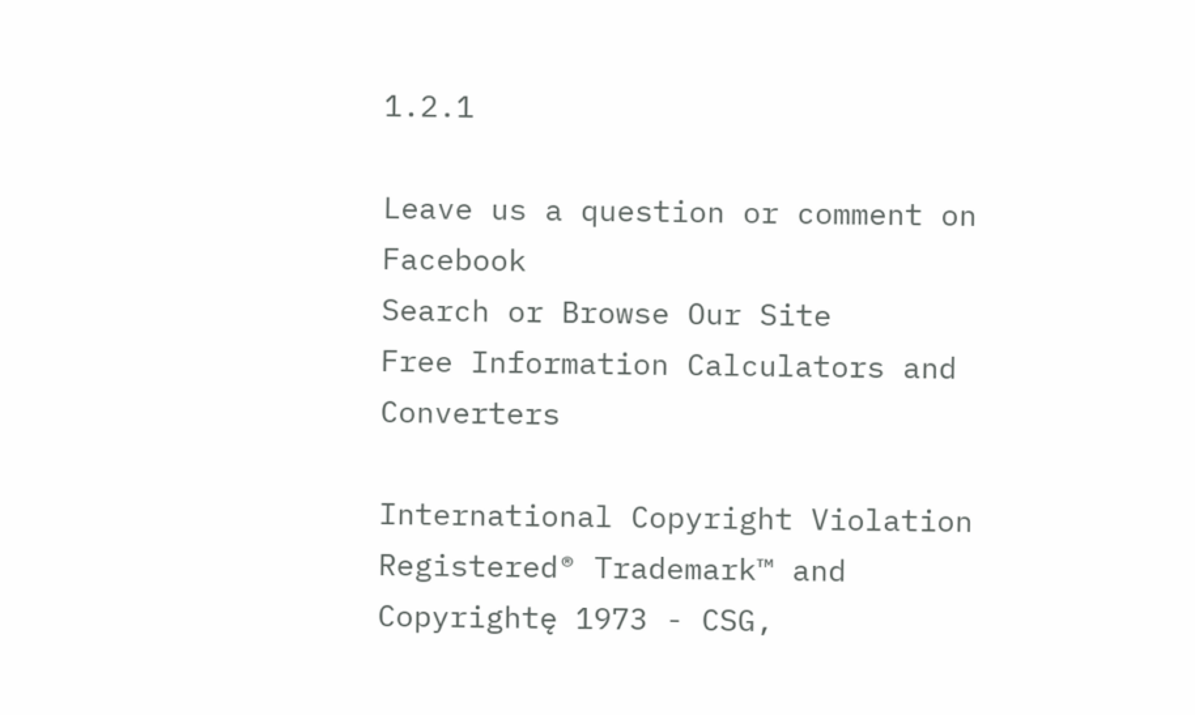1.2.1

Leave us a question or comment on Facebook
Search or Browse Our Site
Free Information Calculators and Converters

International Copyright Violation
Registered® Trademark™ and Copyrightę 1973 - CSG,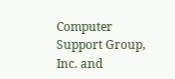Computer Support Group, Inc. and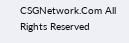CSGNetwork.Com All Rights Reserved